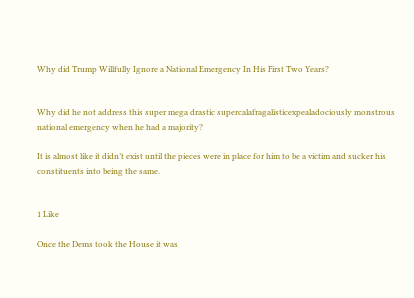Why did Trump Willfully Ignore a National Emergency In His First Two Years?


Why did he not address this super mega drastic supercalafragalisticexpealadociously monstrous national emergency when he had a majority?

It is almost like it didn’t exist until the pieces were in place for him to be a victim and sucker his constituents into being the same.


1 Like

Once the Dems took the House it was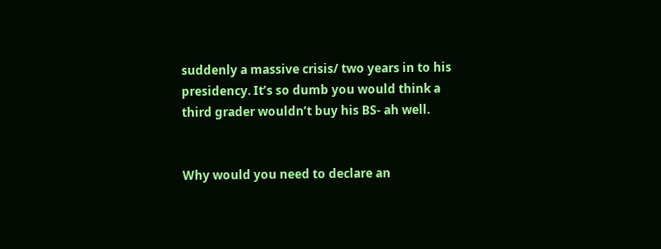suddenly a massive crisis/ two years in to his presidency. It’s so dumb you would think a third grader wouldn’t buy his BS- ah well.


Why would you need to declare an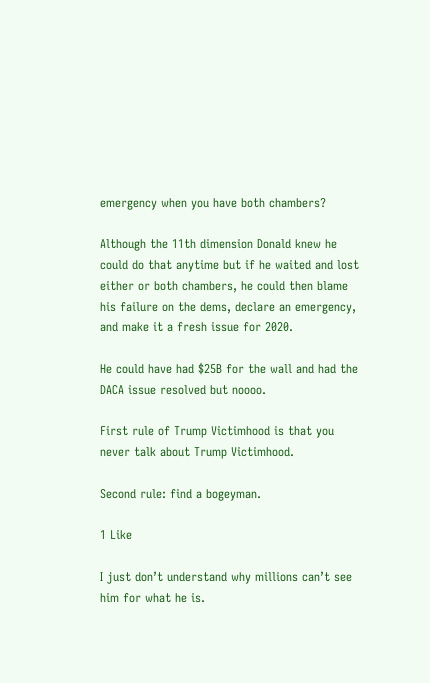emergency when you have both chambers?

Although the 11th dimension Donald knew he could do that anytime but if he waited and lost either or both chambers, he could then blame his failure on the dems, declare an emergency, and make it a fresh issue for 2020.

He could have had $25B for the wall and had the DACA issue resolved but noooo.

First rule of Trump Victimhood is that you never talk about Trump Victimhood.

Second rule: find a bogeyman.

1 Like

I just don’t understand why millions can’t see him for what he is.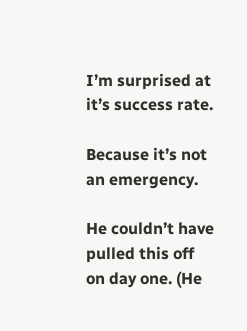I’m surprised at it’s success rate.

Because it’s not an emergency.

He couldn’t have pulled this off on day one. (He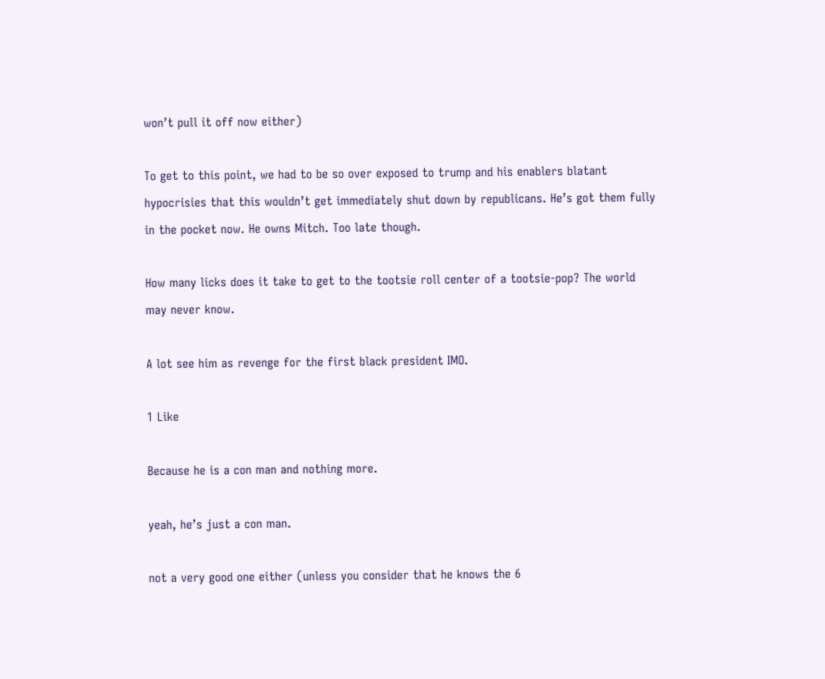won’t pull it off now either)

To get to this point, we had to be so over exposed to trump and his enablers blatant hypocrisies that this wouldn’t get immediately shut down by republicans. He’s got them fully in the pocket now. He owns Mitch. Too late though.

How many licks does it take to get to the tootsie roll center of a tootsie-pop? The world may never know.

A lot see him as revenge for the first black president IMO.

1 Like

Because he is a con man and nothing more.

yeah, he’s just a con man.

not a very good one either (unless you consider that he knows the 6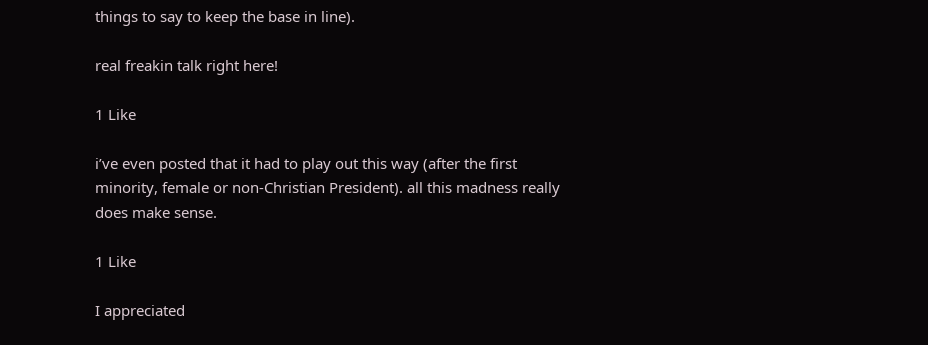things to say to keep the base in line).

real freakin talk right here!

1 Like

i’ve even posted that it had to play out this way (after the first minority, female or non-Christian President). all this madness really does make sense.

1 Like

I appreciated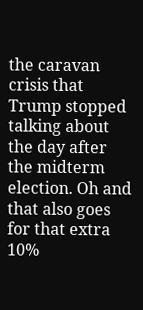the caravan crisis that Trump stopped talking about the day after the midterm election. Oh and that also goes for that extra 10%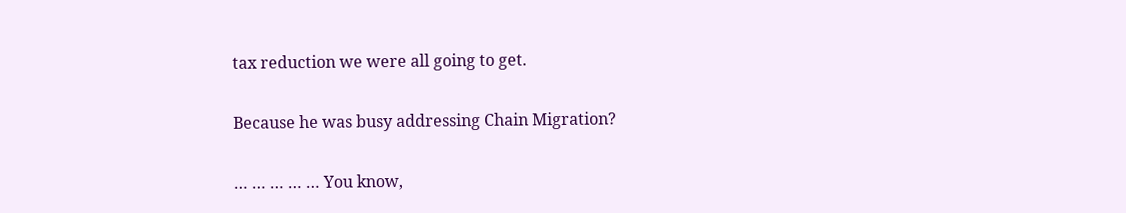tax reduction we were all going to get.

Because he was busy addressing Chain Migration?

… … … … … You know,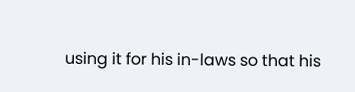using it for his in-laws so that his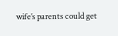wife’s parents could get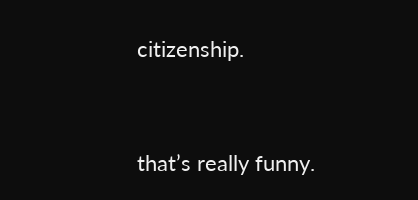citizenship.



that’s really funny.